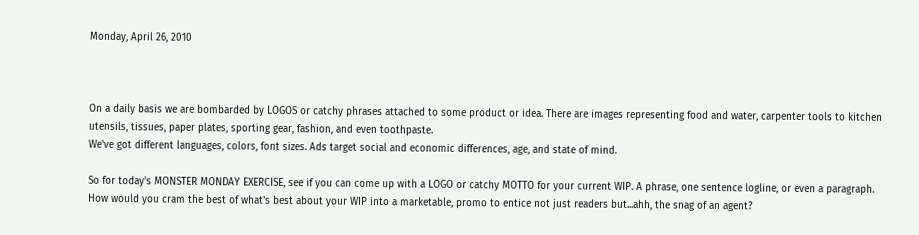Monday, April 26, 2010



On a daily basis we are bombarded by LOGOS or catchy phrases attached to some product or idea. There are images representing food and water, carpenter tools to kitchen utensils, tissues, paper plates, sporting gear, fashion, and even toothpaste.
We've got different languages, colors, font sizes. Ads target social and economic differences, age, and state of mind.

So for today's MONSTER MONDAY EXERCISE, see if you can come up with a LOGO or catchy MOTTO for your current WIP. A phrase, one sentence logline, or even a paragraph. How would you cram the best of what's best about your WIP into a marketable, promo to entice not just readers but...ahh, the snag of an agent?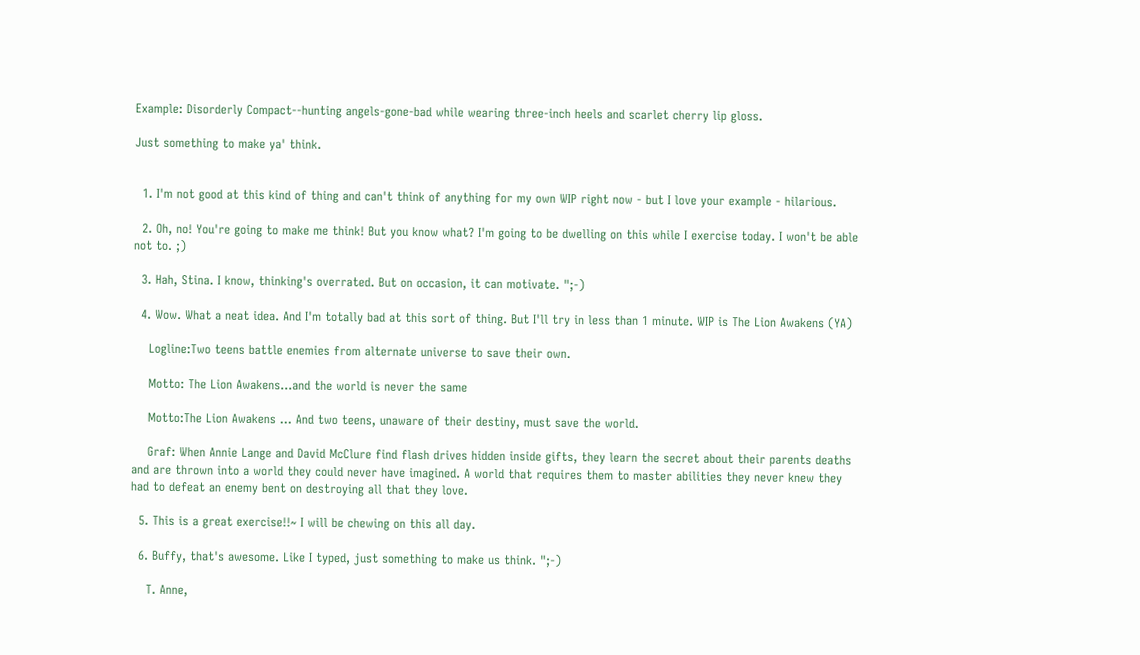Example: Disorderly Compact--hunting angels-gone-bad while wearing three-inch heels and scarlet cherry lip gloss.

Just something to make ya' think.


  1. I'm not good at this kind of thing and can't think of anything for my own WIP right now - but I love your example - hilarious.

  2. Oh, no! You're going to make me think! But you know what? I'm going to be dwelling on this while I exercise today. I won't be able not to. ;)

  3. Hah, Stina. I know, thinking's overrated. But on occasion, it can motivate. ";-)

  4. Wow. What a neat idea. And I'm totally bad at this sort of thing. But I'll try in less than 1 minute. WIP is The Lion Awakens (YA)

    Logline:Two teens battle enemies from alternate universe to save their own.

    Motto: The Lion Awakens...and the world is never the same

    Motto:The Lion Awakens ... And two teens, unaware of their destiny, must save the world.

    Graf: When Annie Lange and David McClure find flash drives hidden inside gifts, they learn the secret about their parents deaths and are thrown into a world they could never have imagined. A world that requires them to master abilities they never knew they had to defeat an enemy bent on destroying all that they love.

  5. This is a great exercise!!~ I will be chewing on this all day.

  6. Buffy, that's awesome. Like I typed, just something to make us think. ";-)

    T. Anne,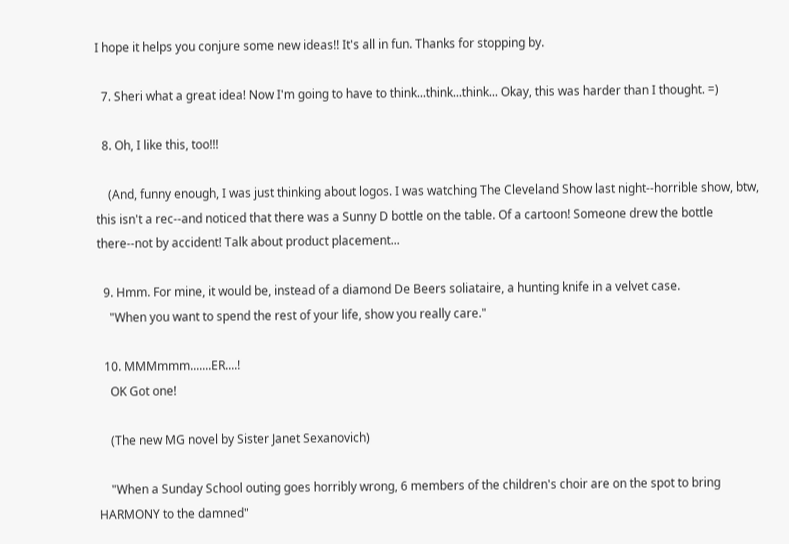I hope it helps you conjure some new ideas!! It's all in fun. Thanks for stopping by.

  7. Sheri what a great idea! Now I'm going to have to think...think...think... Okay, this was harder than I thought. =)

  8. Oh, I like this, too!!!

    (And, funny enough, I was just thinking about logos. I was watching The Cleveland Show last night--horrible show, btw, this isn't a rec--and noticed that there was a Sunny D bottle on the table. Of a cartoon! Someone drew the bottle there--not by accident! Talk about product placement...

  9. Hmm. For mine, it would be, instead of a diamond De Beers soliataire, a hunting knife in a velvet case.
    "When you want to spend the rest of your life, show you really care."

  10. MMMmmm.......ER....!
    OK Got one!

    (The new MG novel by Sister Janet Sexanovich)

    "When a Sunday School outing goes horribly wrong, 6 members of the children's choir are on the spot to bring HARMONY to the damned"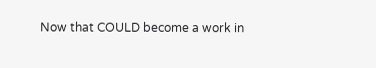Now that COULD become a work in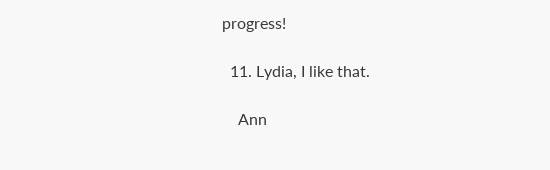progress!

  11. Lydia, I like that.

    Ann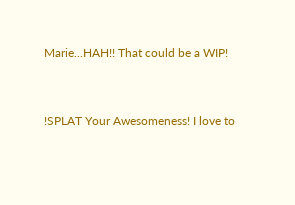Marie...HAH!! That could be a WIP!


!SPLAT Your Awesomeness! I love to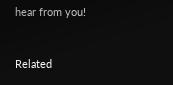hear from you!


Related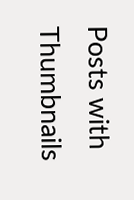Posts with Thumbnails